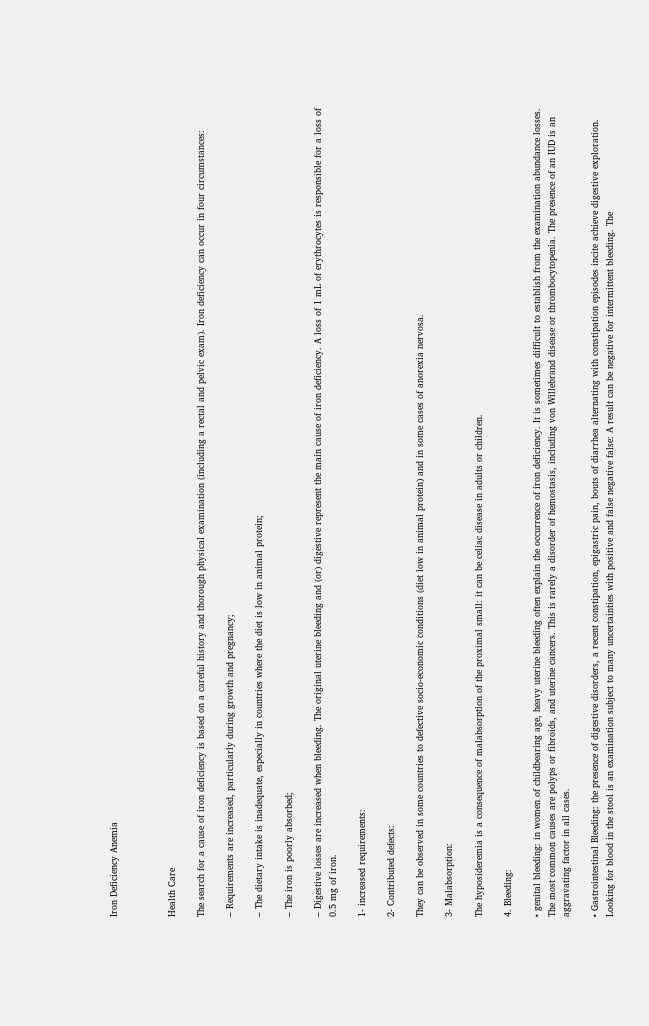Iron Deficiency Anemia



Health Care

The search for a cause of iron deficiency is based on a careful history and thorough physical examination (including a rectal and pelvic exam). Iron deficiency can occur in four circumstances:

– Requirements are increased, particularly during growth and pregnancy;

– The dietary intake is inadequate, especially in countries where the diet is low in animal protein;

– The iron is poorly absorbed;

– Digestive losses are increased when bleeding. The original uterine bleeding and (or) digestive represent the main cause of iron deficiency. A loss of 1 mL of erythrocytes is responsible for a loss of 0.5 mg of iron.

1- increased requirements:

2- Contributed defects:

They can be observed in some countries to defective socio-economic conditions (diet low in animal protein) and in some cases of anorexia nervosa.

3- Malabsorption:

The hyposideremia is a consequence of malabsorption of the proximal small: it can be celiac disease in adults or children.

4. Bleeding:

• genital bleeding: in women of childbearing age, heavy uterine bleeding often explain the occurrence of iron deficiency. It is sometimes difficult to establish from the examination abundance losses. The most common causes are polyps or fibroids, and uterine cancers. This is rarely a disorder of hemostasis, including von Willebrand disease or thrombocytopenia. The presence of an IUD is an aggravating factor in all cases.

• Gastrointestinal Bleeding: the presence of digestive disorders, a recent constipation, epigastric pain, bouts of diarrhea alternating with constipation episodes incite achieve digestive exploration. Looking for blood in the stool is an examination subject to many uncertainties with positive and false negative false: A result can be negative for intermittent bleeding. The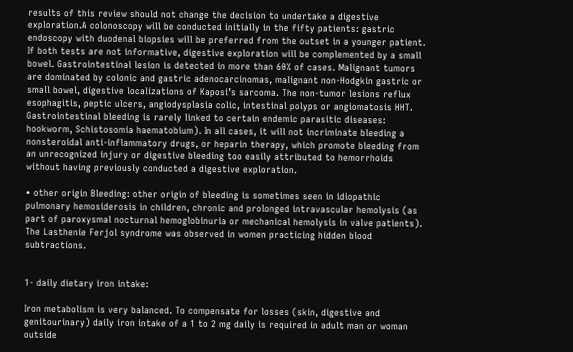results of this review should not change the decision to undertake a digestive exploration.A colonoscopy will be conducted initially in the fifty patients: gastric endoscopy with duodenal biopsies will be preferred from the outset in a younger patient. If both tests are not informative, digestive exploration will be complemented by a small bowel. Gastrointestinal lesion is detected in more than 60% of cases. Malignant tumors are dominated by colonic and gastric adenocarcinomas, malignant non-Hodgkin gastric or small bowel, digestive localizations of Kaposi’s sarcoma. The non-tumor lesions reflux esophagitis, peptic ulcers, angiodysplasia colic, intestinal polyps or angiomatosis HHT. Gastrointestinal bleeding is rarely linked to certain endemic parasitic diseases: hookworm, Schistosomia haematobium). In all cases, it will not incriminate bleeding a nonsteroidal anti-inflammatory drugs, or heparin therapy, which promote bleeding from an unrecognized injury or digestive bleeding too easily attributed to hemorrhoids without having previously conducted a digestive exploration.

• other origin Bleeding: other origin of bleeding is sometimes seen in idiopathic pulmonary hemosiderosis in children, chronic and prolonged intravascular hemolysis (as part of paroxysmal nocturnal hemoglobinuria or mechanical hemolysis in valve patients). The Lasthenie Ferjol syndrome was observed in women practicing hidden blood subtractions.


1- daily dietary iron intake:

Iron metabolism is very balanced. To compensate for losses (skin, digestive and genitourinary) daily iron intake of a 1 to 2 mg daily is required in adult man or woman outside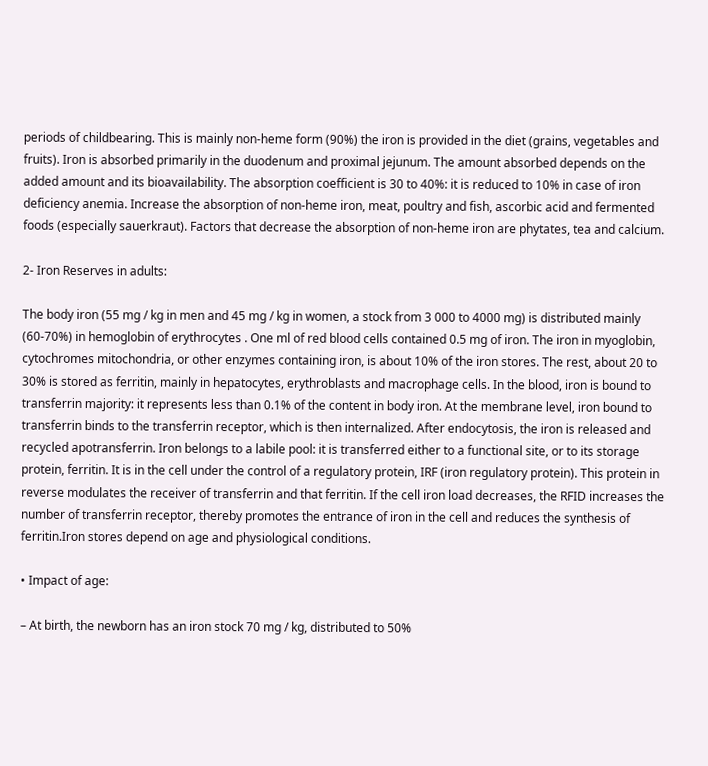periods of childbearing. This is mainly non-heme form (90%) the iron is provided in the diet (grains, vegetables and fruits). Iron is absorbed primarily in the duodenum and proximal jejunum. The amount absorbed depends on the added amount and its bioavailability. The absorption coefficient is 30 to 40%: it is reduced to 10% in case of iron deficiency anemia. Increase the absorption of non-heme iron, meat, poultry and fish, ascorbic acid and fermented foods (especially sauerkraut). Factors that decrease the absorption of non-heme iron are phytates, tea and calcium.

2- Iron Reserves in adults:

The body iron (55 mg / kg in men and 45 mg / kg in women, a stock from 3 000 to 4000 mg) is distributed mainly (60-70%) in hemoglobin of erythrocytes . One ml of red blood cells contained 0.5 mg of iron. The iron in myoglobin, cytochromes mitochondria, or other enzymes containing iron, is about 10% of the iron stores. The rest, about 20 to 30% is stored as ferritin, mainly in hepatocytes, erythroblasts and macrophage cells. In the blood, iron is bound to transferrin majority: it represents less than 0.1% of the content in body iron. At the membrane level, iron bound to transferrin binds to the transferrin receptor, which is then internalized. After endocytosis, the iron is released and recycled apotransferrin. Iron belongs to a labile pool: it is transferred either to a functional site, or to its storage protein, ferritin. It is in the cell under the control of a regulatory protein, IRF (iron regulatory protein). This protein in reverse modulates the receiver of transferrin and that ferritin. If the cell iron load decreases, the RFID increases the number of transferrin receptor, thereby promotes the entrance of iron in the cell and reduces the synthesis of ferritin.Iron stores depend on age and physiological conditions.

• Impact of age:

– At birth, the newborn has an iron stock 70 mg / kg, distributed to 50%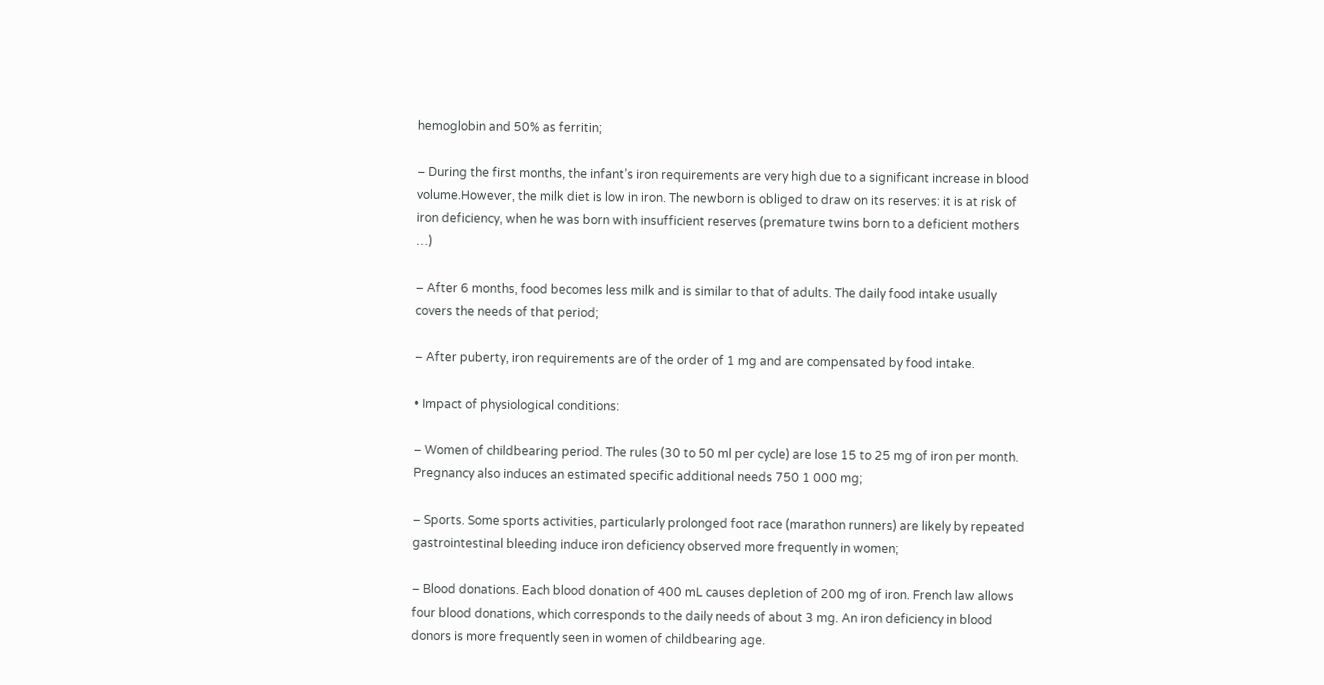hemoglobin and 50% as ferritin;

– During the first months, the infant’s iron requirements are very high due to a significant increase in blood volume.However, the milk diet is low in iron. The newborn is obliged to draw on its reserves: it is at risk of iron deficiency, when he was born with insufficient reserves (premature twins born to a deficient mothers …)

– After 6 months, food becomes less milk and is similar to that of adults. The daily food intake usually covers the needs of that period;

– After puberty, iron requirements are of the order of 1 mg and are compensated by food intake.

• Impact of physiological conditions:

– Women of childbearing period. The rules (30 to 50 ml per cycle) are lose 15 to 25 mg of iron per month. Pregnancy also induces an estimated specific additional needs 750 1 000 mg;

– Sports. Some sports activities, particularly prolonged foot race (marathon runners) are likely by repeated gastrointestinal bleeding induce iron deficiency observed more frequently in women;

– Blood donations. Each blood donation of 400 mL causes depletion of 200 mg of iron. French law allows four blood donations, which corresponds to the daily needs of about 3 mg. An iron deficiency in blood donors is more frequently seen in women of childbearing age.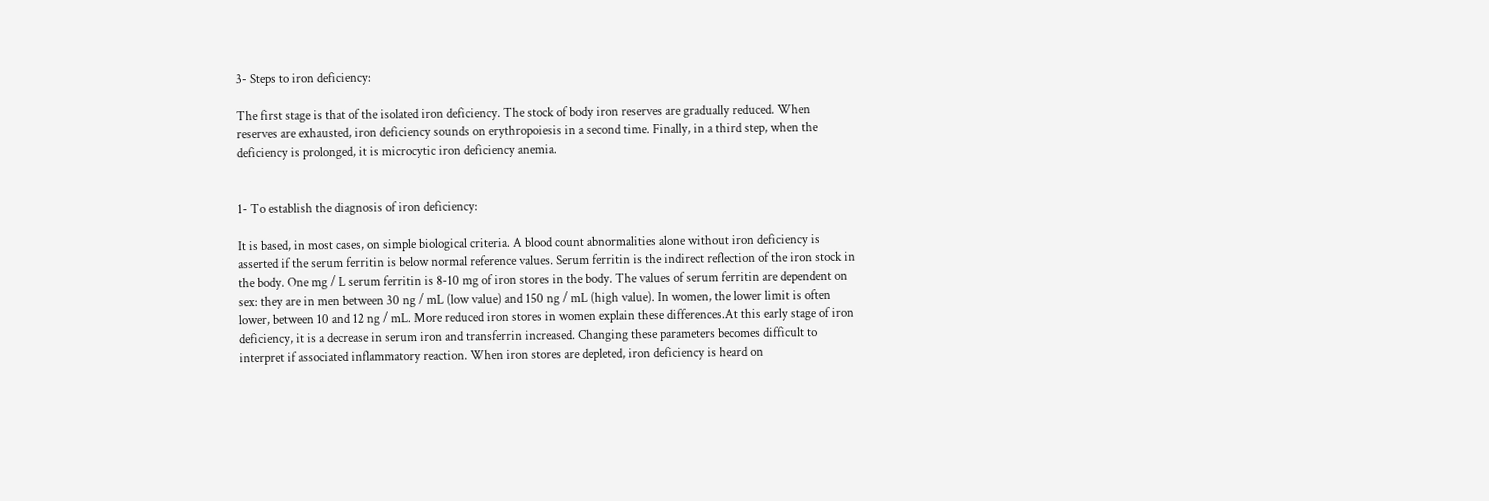3- Steps to iron deficiency:

The first stage is that of the isolated iron deficiency. The stock of body iron reserves are gradually reduced. When reserves are exhausted, iron deficiency sounds on erythropoiesis in a second time. Finally, in a third step, when the deficiency is prolonged, it is microcytic iron deficiency anemia.


1- To establish the diagnosis of iron deficiency:

It is based, in most cases, on simple biological criteria. A blood count abnormalities alone without iron deficiency is asserted if the serum ferritin is below normal reference values. Serum ferritin is the indirect reflection of the iron stock in the body. One mg / L serum ferritin is 8-10 mg of iron stores in the body. The values of serum ferritin are dependent on sex: they are in men between 30 ng / mL (low value) and 150 ng / mL (high value). In women, the lower limit is often lower, between 10 and 12 ng / mL. More reduced iron stores in women explain these differences.At this early stage of iron deficiency, it is a decrease in serum iron and transferrin increased. Changing these parameters becomes difficult to interpret if associated inflammatory reaction. When iron stores are depleted, iron deficiency is heard on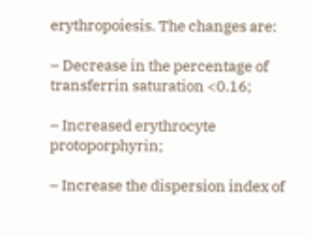erythropoiesis. The changes are:

– Decrease in the percentage of transferrin saturation <0.16;

– Increased erythrocyte protoporphyrin;

– Increase the dispersion index of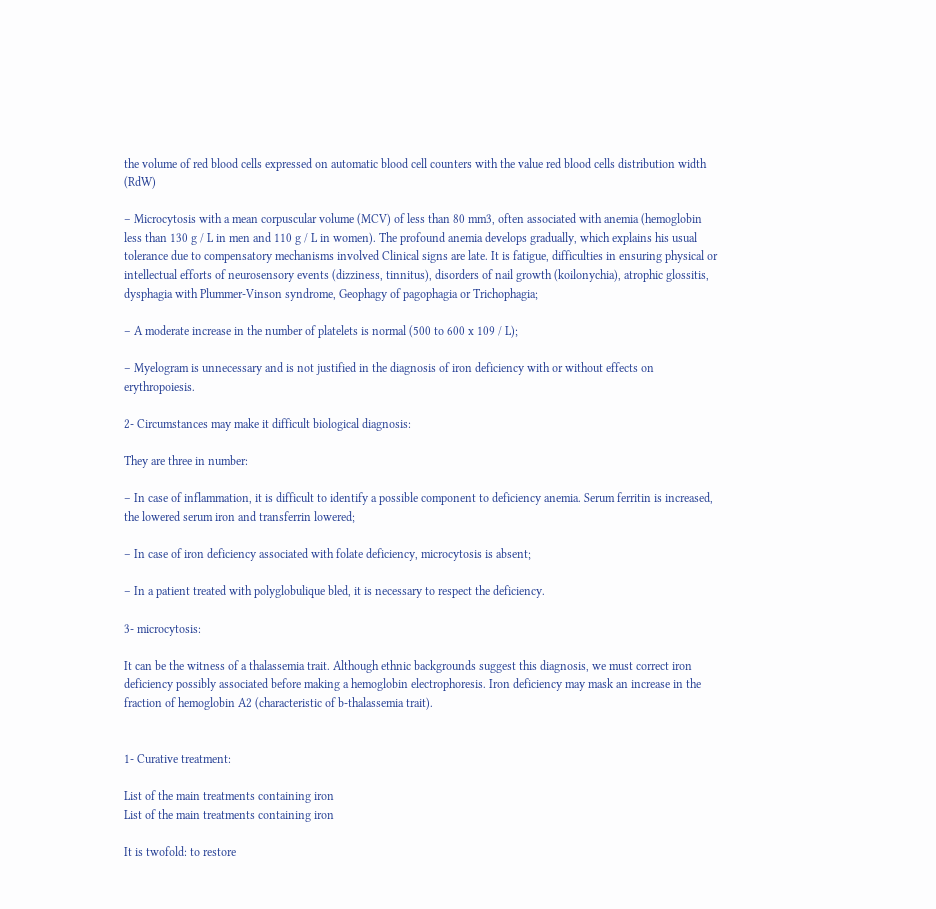the volume of red blood cells expressed on automatic blood cell counters with the value red blood cells distribution width (RdW)

– Microcytosis with a mean corpuscular volume (MCV) of less than 80 mm3, often associated with anemia (hemoglobin less than 130 g / L in men and 110 g / L in women). The profound anemia develops gradually, which explains his usual tolerance due to compensatory mechanisms involved Clinical signs are late. It is fatigue, difficulties in ensuring physical or intellectual efforts of neurosensory events (dizziness, tinnitus), disorders of nail growth (koilonychia), atrophic glossitis, dysphagia with Plummer-Vinson syndrome, Geophagy of pagophagia or Trichophagia;

– A moderate increase in the number of platelets is normal (500 to 600 x 109 / L);

– Myelogram is unnecessary and is not justified in the diagnosis of iron deficiency with or without effects on erythropoiesis.

2- Circumstances may make it difficult biological diagnosis:

They are three in number:

– In case of inflammation, it is difficult to identify a possible component to deficiency anemia. Serum ferritin is increased, the lowered serum iron and transferrin lowered;

– In case of iron deficiency associated with folate deficiency, microcytosis is absent;

– In a patient treated with polyglobulique bled, it is necessary to respect the deficiency.

3- microcytosis:

It can be the witness of a thalassemia trait. Although ethnic backgrounds suggest this diagnosis, we must correct iron deficiency possibly associated before making a hemoglobin electrophoresis. Iron deficiency may mask an increase in the fraction of hemoglobin A2 (characteristic of b-thalassemia trait).


1- Curative treatment:

List of the main treatments containing iron
List of the main treatments containing iron

It is twofold: to restore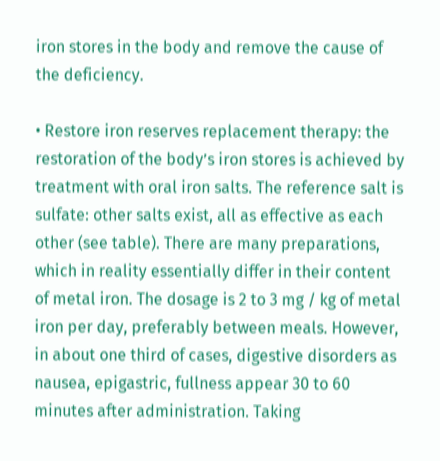iron stores in the body and remove the cause of the deficiency.

• Restore iron reserves replacement therapy: the restoration of the body’s iron stores is achieved by treatment with oral iron salts. The reference salt is sulfate: other salts exist, all as effective as each other (see table). There are many preparations, which in reality essentially differ in their content of metal iron. The dosage is 2 to 3 mg / kg of metal iron per day, preferably between meals. However, in about one third of cases, digestive disorders as nausea, epigastric, fullness appear 30 to 60 minutes after administration. Taking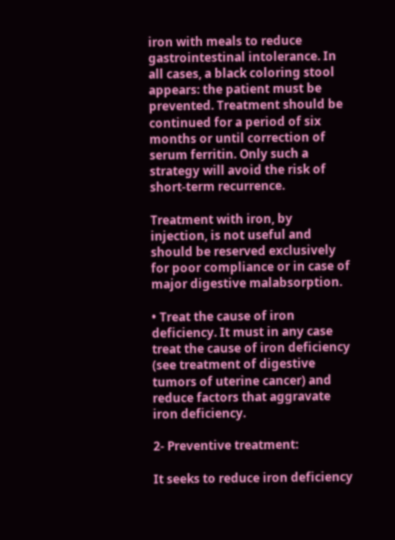iron with meals to reduce gastrointestinal intolerance. In all cases, a black coloring stool appears: the patient must be prevented. Treatment should be continued for a period of six months or until correction of serum ferritin. Only such a strategy will avoid the risk of short-term recurrence.

Treatment with iron, by injection, is not useful and should be reserved exclusively for poor compliance or in case of major digestive malabsorption.

• Treat the cause of iron deficiency. It must in any case treat the cause of iron deficiency (see treatment of digestive tumors of uterine cancer) and reduce factors that aggravate iron deficiency.

2- Preventive treatment:

It seeks to reduce iron deficiency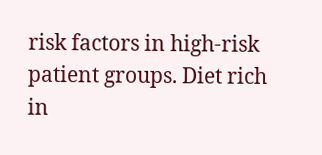risk factors in high-risk patient groups. Diet rich in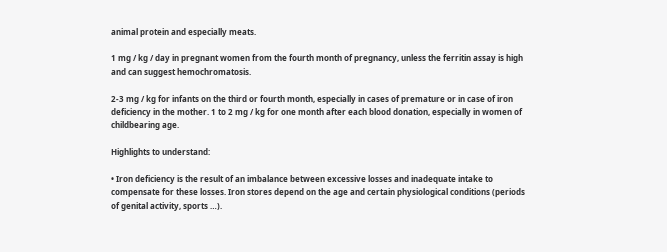animal protein and especially meats.

1 mg / kg / day in pregnant women from the fourth month of pregnancy, unless the ferritin assay is high and can suggest hemochromatosis.

2-3 mg / kg for infants on the third or fourth month, especially in cases of premature or in case of iron deficiency in the mother. 1 to 2 mg / kg for one month after each blood donation, especially in women of childbearing age.

Highlights to understand:

• Iron deficiency is the result of an imbalance between excessive losses and inadequate intake to compensate for these losses. Iron stores depend on the age and certain physiological conditions (periods of genital activity, sports …).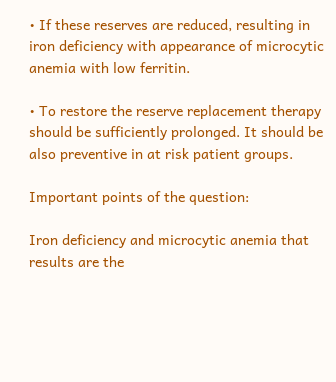• If these reserves are reduced, resulting in iron deficiency with appearance of microcytic anemia with low ferritin.

• To restore the reserve replacement therapy should be sufficiently prolonged. It should be also preventive in at risk patient groups.

Important points of the question:

Iron deficiency and microcytic anemia that results are the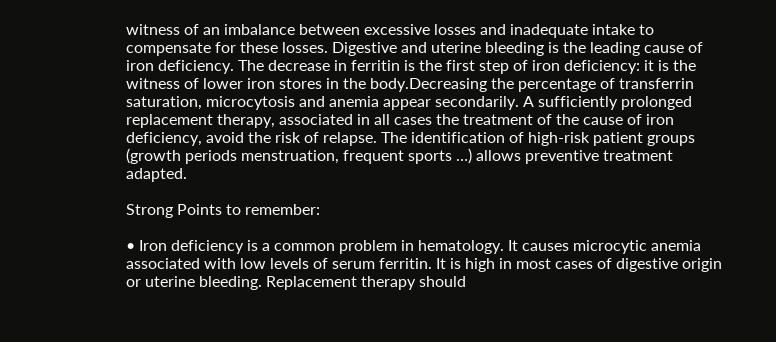witness of an imbalance between excessive losses and inadequate intake to compensate for these losses. Digestive and uterine bleeding is the leading cause of iron deficiency. The decrease in ferritin is the first step of iron deficiency: it is the witness of lower iron stores in the body.Decreasing the percentage of transferrin saturation, microcytosis and anemia appear secondarily. A sufficiently prolonged replacement therapy, associated in all cases the treatment of the cause of iron deficiency, avoid the risk of relapse. The identification of high-risk patient groups (growth periods menstruation, frequent sports …) allows preventive treatment adapted.

Strong Points to remember:

• Iron deficiency is a common problem in hematology. It causes microcytic anemia associated with low levels of serum ferritin. It is high in most cases of digestive origin or uterine bleeding. Replacement therapy should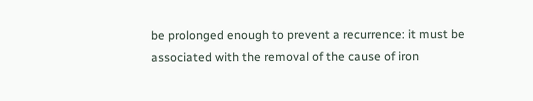be prolonged enough to prevent a recurrence: it must be associated with the removal of the cause of iron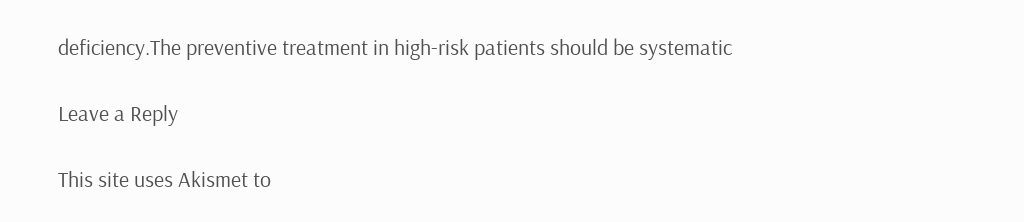deficiency.The preventive treatment in high-risk patients should be systematic

Leave a Reply

This site uses Akismet to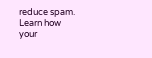reduce spam. Learn how your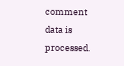comment data is processed.